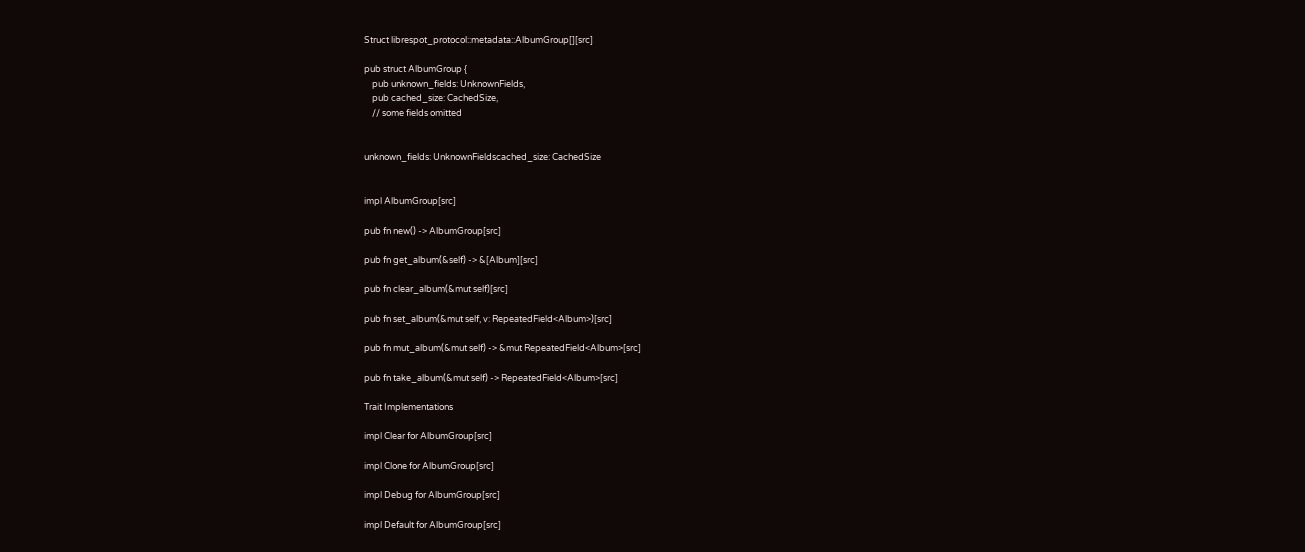Struct librespot_protocol::metadata::AlbumGroup[][src]

pub struct AlbumGroup {
    pub unknown_fields: UnknownFields,
    pub cached_size: CachedSize,
    // some fields omitted


unknown_fields: UnknownFieldscached_size: CachedSize


impl AlbumGroup[src]

pub fn new() -> AlbumGroup[src]

pub fn get_album(&self) -> &[Album][src]

pub fn clear_album(&mut self)[src]

pub fn set_album(&mut self, v: RepeatedField<Album>)[src]

pub fn mut_album(&mut self) -> &mut RepeatedField<Album>[src]

pub fn take_album(&mut self) -> RepeatedField<Album>[src]

Trait Implementations

impl Clear for AlbumGroup[src]

impl Clone for AlbumGroup[src]

impl Debug for AlbumGroup[src]

impl Default for AlbumGroup[src]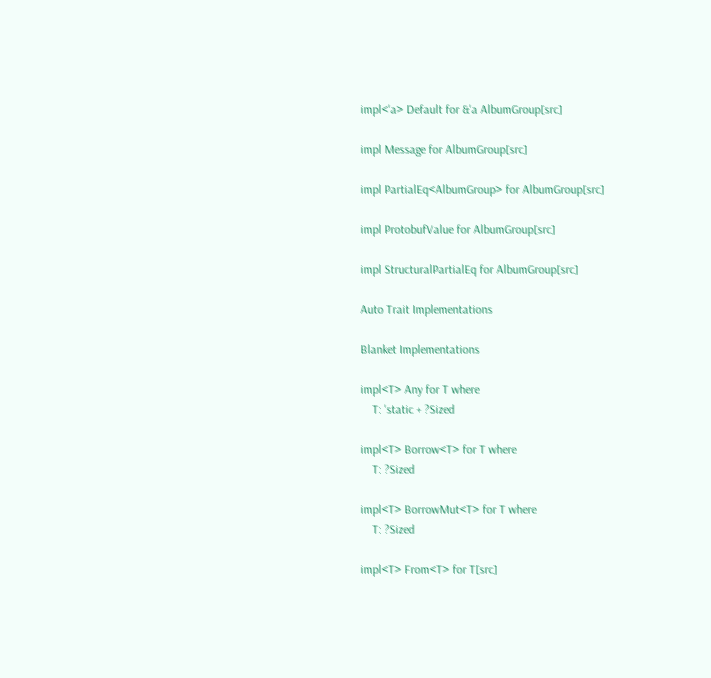impl<'a> Default for &'a AlbumGroup[src]

impl Message for AlbumGroup[src]

impl PartialEq<AlbumGroup> for AlbumGroup[src]

impl ProtobufValue for AlbumGroup[src]

impl StructuralPartialEq for AlbumGroup[src]

Auto Trait Implementations

Blanket Implementations

impl<T> Any for T where
    T: 'static + ?Sized

impl<T> Borrow<T> for T where
    T: ?Sized

impl<T> BorrowMut<T> for T where
    T: ?Sized

impl<T> From<T> for T[src]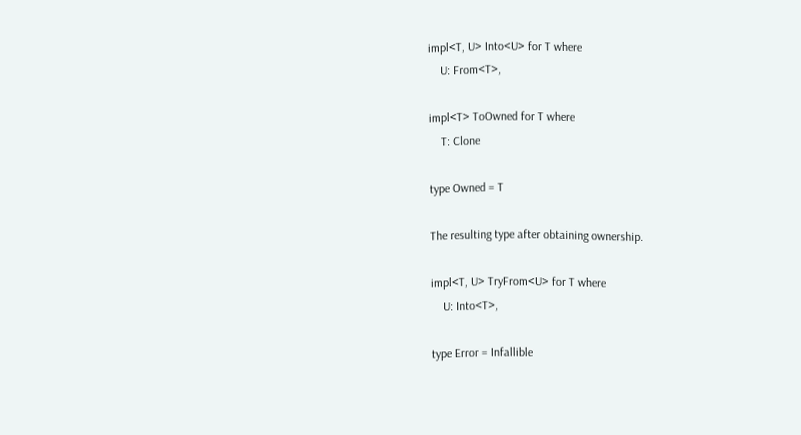impl<T, U> Into<U> for T where
    U: From<T>,

impl<T> ToOwned for T where
    T: Clone

type Owned = T

The resulting type after obtaining ownership.

impl<T, U> TryFrom<U> for T where
    U: Into<T>,

type Error = Infallible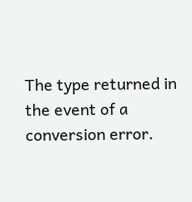The type returned in the event of a conversion error.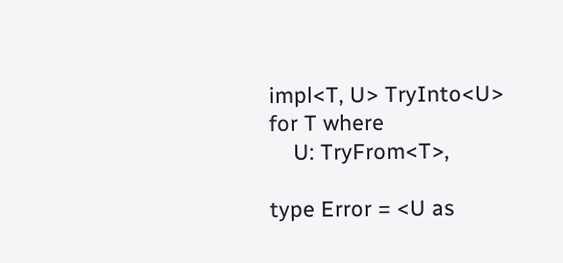impl<T, U> TryInto<U> for T where
    U: TryFrom<T>,

type Error = <U as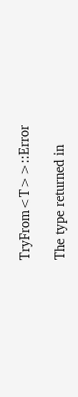TryFrom<T>>::Error

The type returned in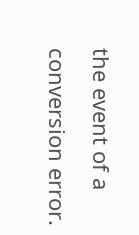the event of a conversion error.